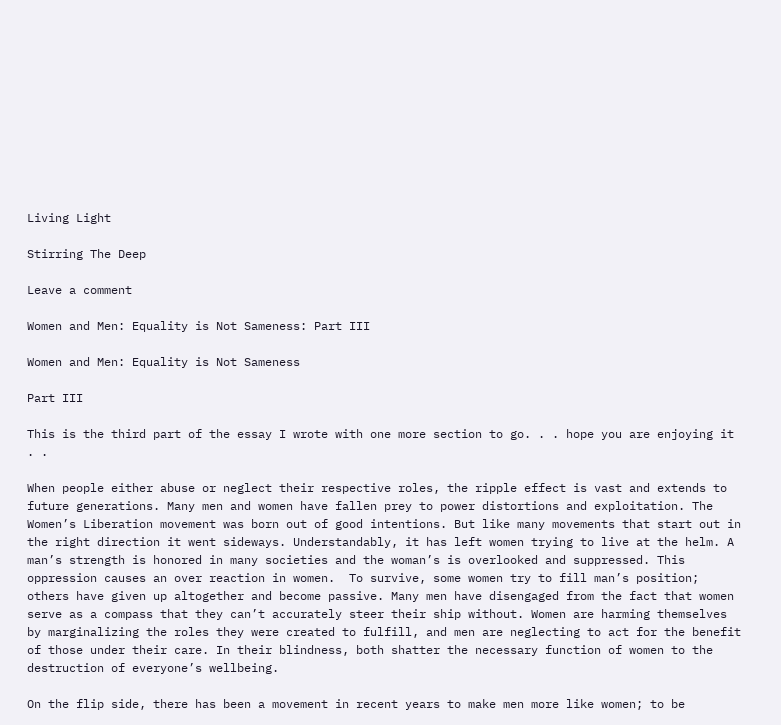Living Light

Stirring The Deep

Leave a comment

Women and Men: Equality is Not Sameness: Part III

Women and Men: Equality is Not Sameness

Part III

This is the third part of the essay I wrote with one more section to go. . . hope you are enjoying it . .

When people either abuse or neglect their respective roles, the ripple effect is vast and extends to future generations. Many men and women have fallen prey to power distortions and exploitation. The Women’s Liberation movement was born out of good intentions. But like many movements that start out in the right direction it went sideways. Understandably, it has left women trying to live at the helm. A man’s strength is honored in many societies and the woman’s is overlooked and suppressed. This oppression causes an over reaction in women.  To survive, some women try to fill man’s position; others have given up altogether and become passive. Many men have disengaged from the fact that women serve as a compass that they can’t accurately steer their ship without. Women are harming themselves by marginalizing the roles they were created to fulfill, and men are neglecting to act for the benefit of those under their care. In their blindness, both shatter the necessary function of women to the destruction of everyone’s wellbeing.

On the flip side, there has been a movement in recent years to make men more like women; to be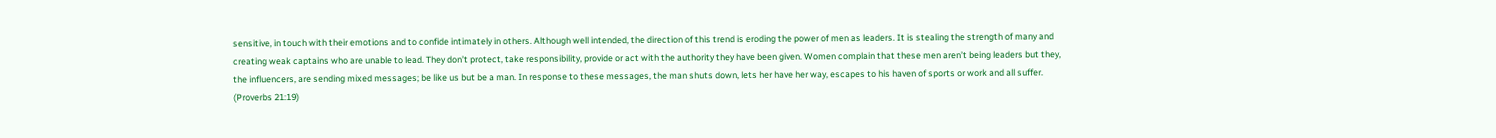sensitive, in touch with their emotions and to confide intimately in others. Although well intended, the direction of this trend is eroding the power of men as leaders. It is stealing the strength of many and creating weak captains who are unable to lead. They don’t protect, take responsibility, provide or act with the authority they have been given. Women complain that these men aren’t being leaders but they, the influencers, are sending mixed messages; be like us but be a man. In response to these messages, the man shuts down, lets her have her way, escapes to his haven of sports or work and all suffer. (Proverbs 21:19)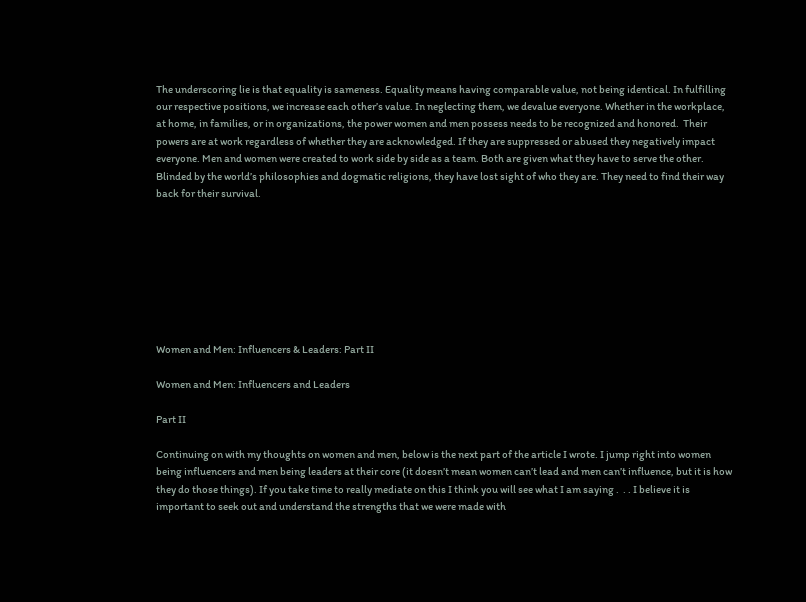The underscoring lie is that equality is sameness. Equality means having comparable value, not being identical. In fulfilling our respective positions, we increase each other’s value. In neglecting them, we devalue everyone. Whether in the workplace, at home, in families, or in organizations, the power women and men possess needs to be recognized and honored.  Their powers are at work regardless of whether they are acknowledged. If they are suppressed or abused they negatively impact everyone. Men and women were created to work side by side as a team. Both are given what they have to serve the other.  Blinded by the world’s philosophies and dogmatic religions, they have lost sight of who they are. They need to find their way back for their survival.








Women and Men: Influencers & Leaders: Part II

Women and Men: Influencers and Leaders

Part II

Continuing on with my thoughts on women and men, below is the next part of the article I wrote. I jump right into women being influencers and men being leaders at their core (it doesn’t mean women can’t lead and men can’t influence, but it is how they do those things). If you take time to really mediate on this I think you will see what I am saying .  . . I believe it is important to seek out and understand the strengths that we were made with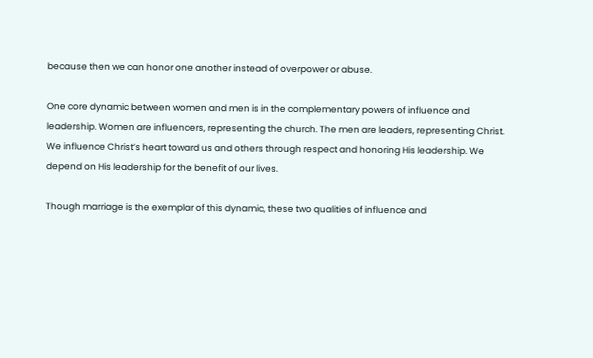because then we can honor one another instead of overpower or abuse.

One core dynamic between women and men is in the complementary powers of influence and leadership. Women are influencers, representing the church. The men are leaders, representing Christ. We influence Christ’s heart toward us and others through respect and honoring His leadership. We depend on His leadership for the benefit of our lives.

Though marriage is the exemplar of this dynamic, these two qualities of influence and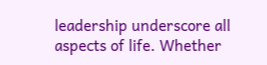leadership underscore all aspects of life. Whether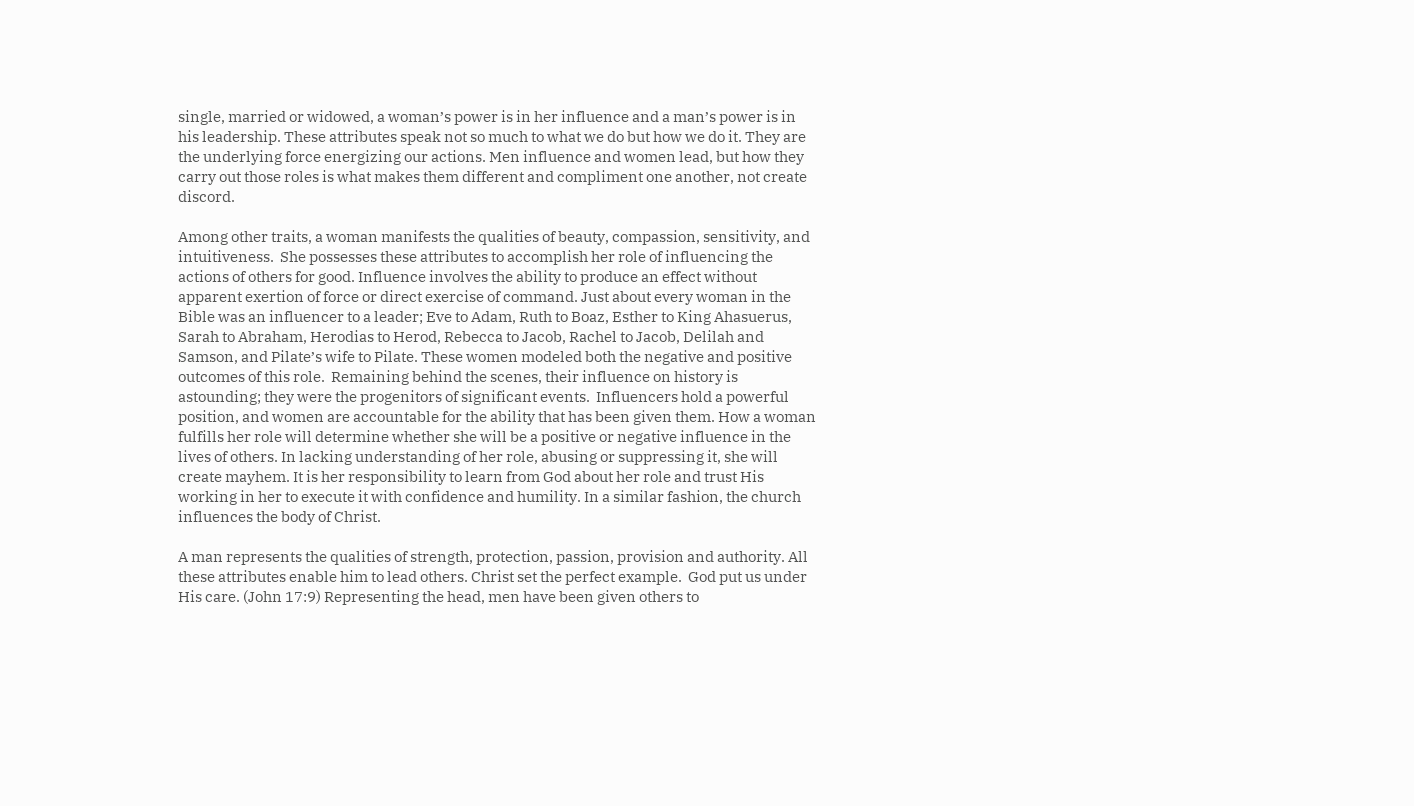single, married or widowed, a woman’s power is in her influence and a man’s power is in his leadership. These attributes speak not so much to what we do but how we do it. They are the underlying force energizing our actions. Men influence and women lead, but how they carry out those roles is what makes them different and compliment one another, not create discord.

Among other traits, a woman manifests the qualities of beauty, compassion, sensitivity, and intuitiveness.  She possesses these attributes to accomplish her role of influencing the actions of others for good. Influence involves the ability to produce an effect without apparent exertion of force or direct exercise of command. Just about every woman in the Bible was an influencer to a leader; Eve to Adam, Ruth to Boaz, Esther to King Ahasuerus, Sarah to Abraham, Herodias to Herod, Rebecca to Jacob, Rachel to Jacob, Delilah and Samson, and Pilate’s wife to Pilate. These women modeled both the negative and positive outcomes of this role.  Remaining behind the scenes, their influence on history is astounding; they were the progenitors of significant events.  Influencers hold a powerful position, and women are accountable for the ability that has been given them. How a woman fulfills her role will determine whether she will be a positive or negative influence in the lives of others. In lacking understanding of her role, abusing or suppressing it, she will create mayhem. It is her responsibility to learn from God about her role and trust His working in her to execute it with confidence and humility. In a similar fashion, the church influences the body of Christ.

A man represents the qualities of strength, protection, passion, provision and authority. All these attributes enable him to lead others. Christ set the perfect example.  God put us under His care. (John 17:9) Representing the head, men have been given others to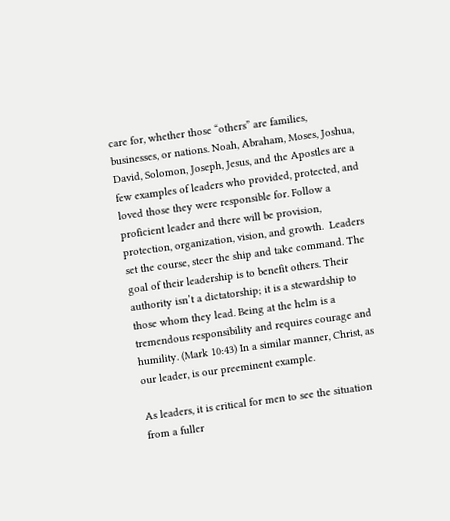care for, whether those “others” are families, businesses, or nations. Noah, Abraham, Moses, Joshua, David, Solomon, Joseph, Jesus, and the Apostles are a few examples of leaders who provided, protected, and loved those they were responsible for. Follow a proficient leader and there will be provision, protection, organization, vision, and growth.  Leaders set the course, steer the ship and take command. The goal of their leadership is to benefit others. Their authority isn’t a dictatorship; it is a stewardship to those whom they lead. Being at the helm is a tremendous responsibility and requires courage and humility. (Mark 10:43) In a similar manner, Christ, as our leader, is our preeminent example.

As leaders, it is critical for men to see the situation from a fuller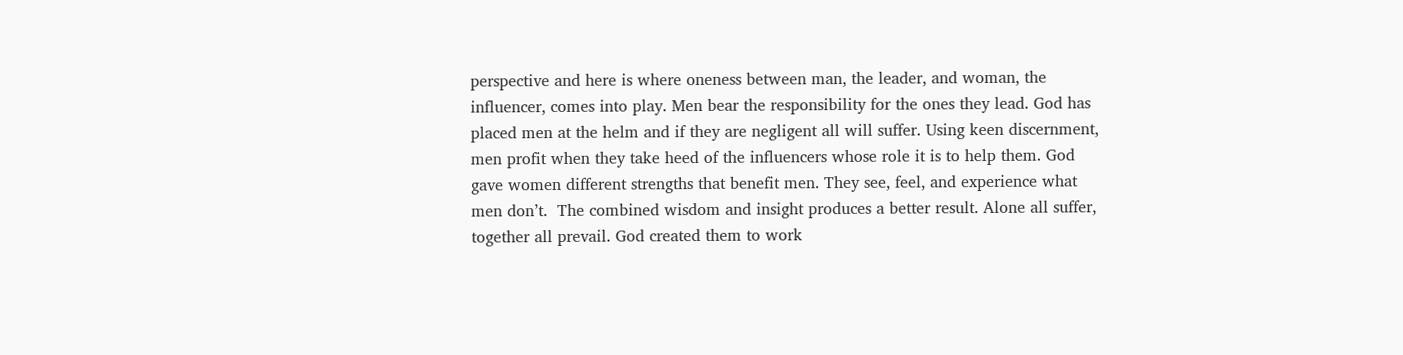perspective and here is where oneness between man, the leader, and woman, the influencer, comes into play. Men bear the responsibility for the ones they lead. God has placed men at the helm and if they are negligent all will suffer. Using keen discernment, men profit when they take heed of the influencers whose role it is to help them. God gave women different strengths that benefit men. They see, feel, and experience what men don’t.  The combined wisdom and insight produces a better result. Alone all suffer, together all prevail. God created them to work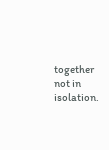together not in isolation.